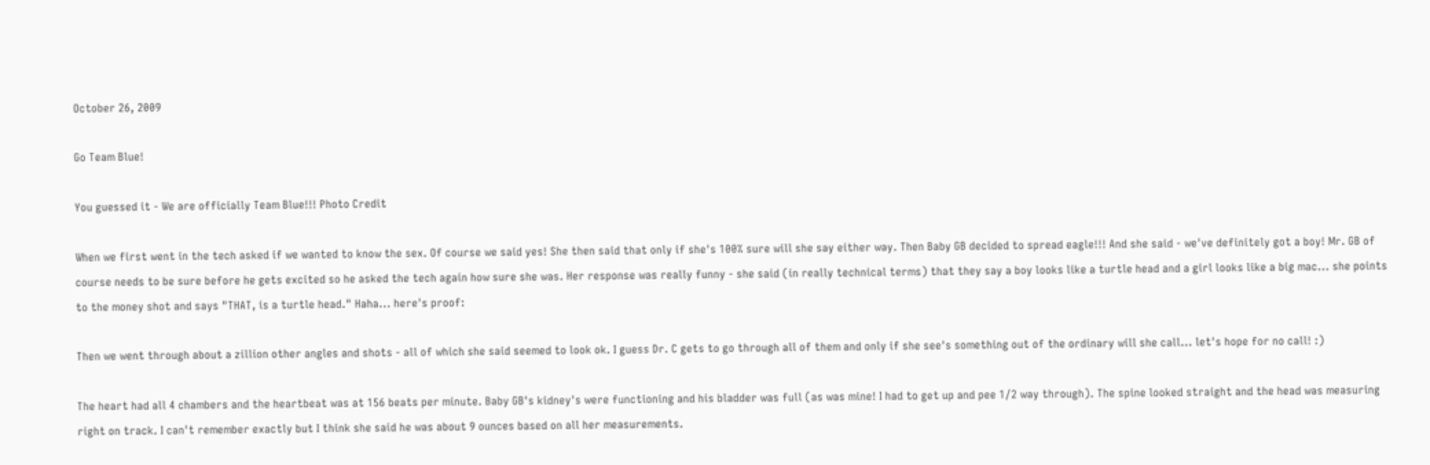October 26, 2009

Go Team Blue!

You guessed it - We are officially Team Blue!!! Photo Credit

When we first went in the tech asked if we wanted to know the sex. Of course we said yes! She then said that only if she's 100% sure will she say either way. Then Baby GB decided to spread eagle!!! And she said - we've definitely got a boy! Mr. GB of course needs to be sure before he gets excited so he asked the tech again how sure she was. Her response was really funny - she said (in really technical terms) that they say a boy looks like a turtle head and a girl looks like a big mac... she points to the money shot and says "THAT, is a turtle head." Haha... here's proof:

Then we went through about a zillion other angles and shots - all of which she said seemed to look ok. I guess Dr. C gets to go through all of them and only if she see's something out of the ordinary will she call... let's hope for no call! :)

The heart had all 4 chambers and the heartbeat was at 156 beats per minute. Baby GB's kidney's were functioning and his bladder was full (as was mine! I had to get up and pee 1/2 way through). The spine looked straight and the head was measuring right on track. I can't remember exactly but I think she said he was about 9 ounces based on all her measurements.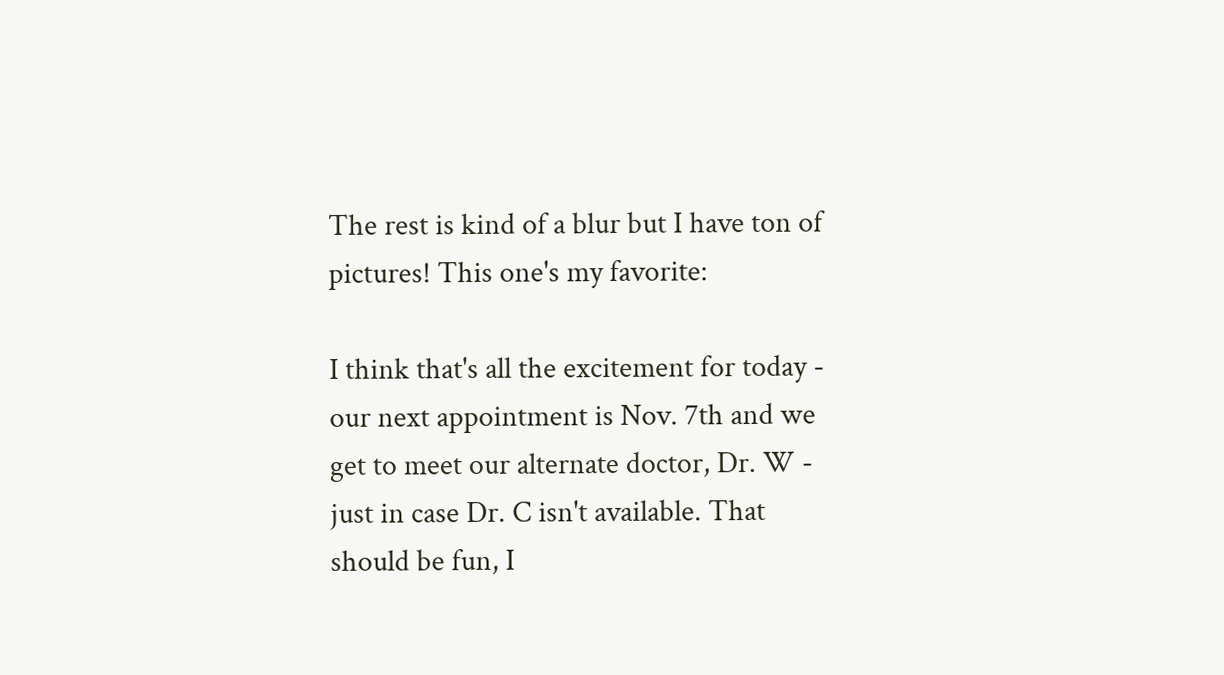The rest is kind of a blur but I have ton of pictures! This one's my favorite:

I think that's all the excitement for today - our next appointment is Nov. 7th and we get to meet our alternate doctor, Dr. W - just in case Dr. C isn't available. That should be fun, I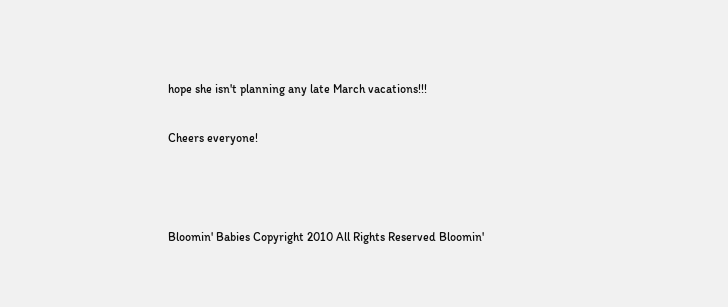hope she isn't planning any late March vacations!!!

Cheers everyone!



Bloomin' Babies Copyright 2010 All Rights Reserved Bloomin'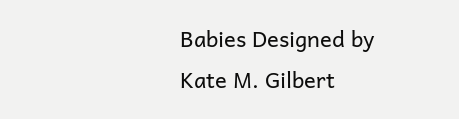Babies Designed by Kate M. Gilbert